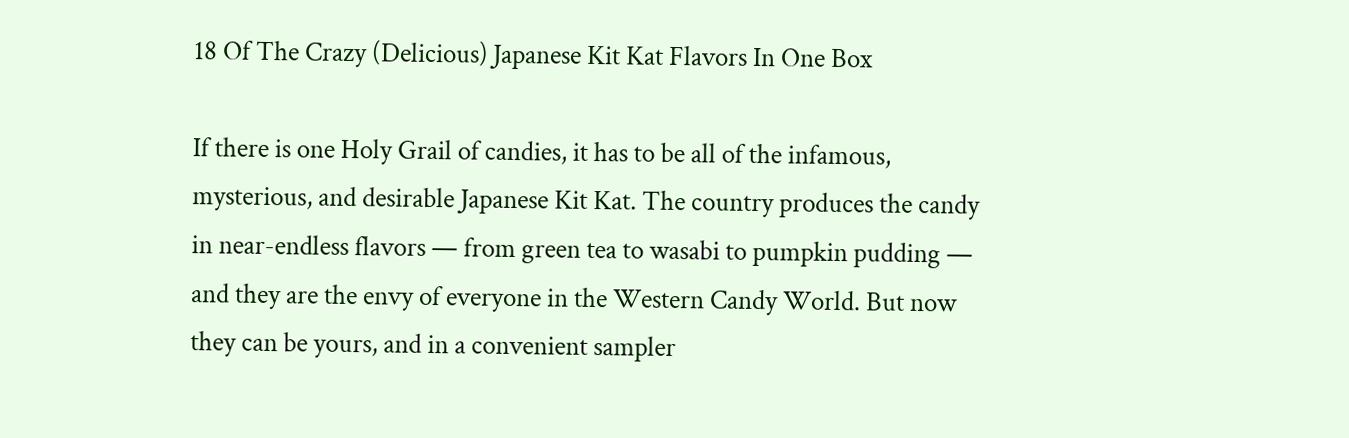18 Of The Crazy (Delicious) Japanese Kit Kat Flavors In One Box

If there is one Holy Grail of candies, it has to be all of the infamous, mysterious, and desirable Japanese Kit Kat. The country produces the candy in near-endless flavors — from green tea to wasabi to pumpkin pudding — and they are the envy of everyone in the Western Candy World. But now they can be yours, and in a convenient sampler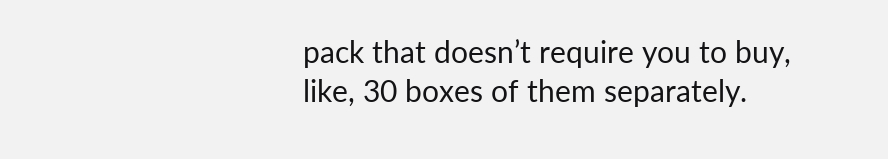pack that doesn’t require you to buy, like, 30 boxes of them separately.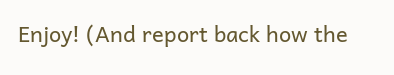Enjoy! (And report back how the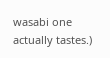wasabi one actually tastes.)